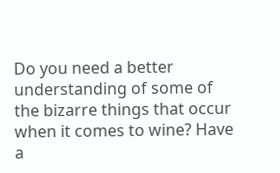Do you need a better understanding of some of the bizarre things that occur when it comes to wine? Have a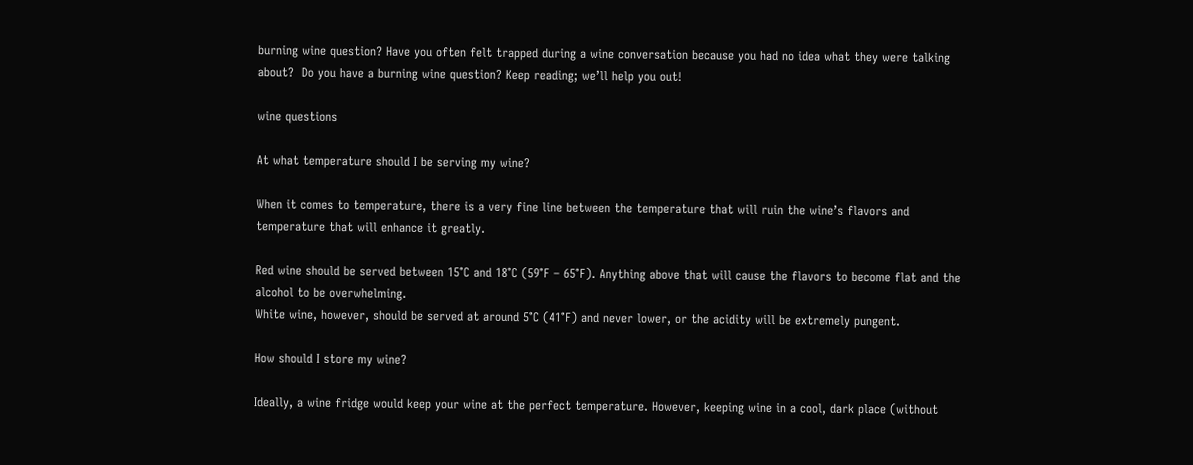burning wine question? Have you often felt trapped during a wine conversation because you had no idea what they were talking about?  Do you have a burning wine question? Keep reading; we’ll help you out!

wine questions

At what temperature should I be serving my wine?

When it comes to temperature, there is a very fine line between the temperature that will ruin the wine’s flavors and temperature that will enhance it greatly.

Red wine should be served between 15°C and 18°C (59°F – 65°F). Anything above that will cause the flavors to become flat and the alcohol to be overwhelming.
White wine, however, should be served at around 5°C (41°F) and never lower, or the acidity will be extremely pungent.

How should I store my wine?

Ideally, a wine fridge would keep your wine at the perfect temperature. However, keeping wine in a cool, dark place (without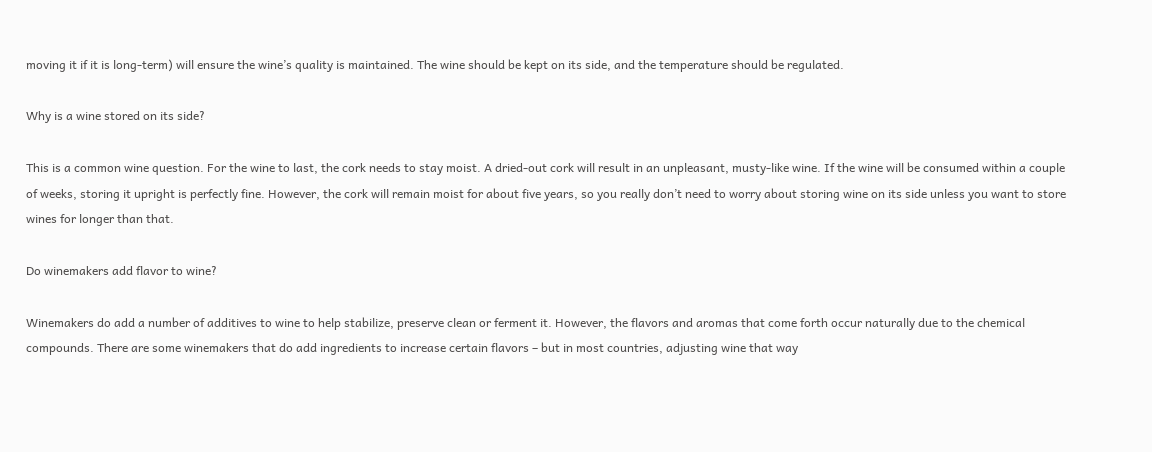moving it if it is long-term) will ensure the wine’s quality is maintained. The wine should be kept on its side, and the temperature should be regulated.

Why is a wine stored on its side?

This is a common wine question. For the wine to last, the cork needs to stay moist. A dried-out cork will result in an unpleasant, musty-like wine. If the wine will be consumed within a couple of weeks, storing it upright is perfectly fine. However, the cork will remain moist for about five years, so you really don’t need to worry about storing wine on its side unless you want to store wines for longer than that.

Do winemakers add flavor to wine?

Winemakers do add a number of additives to wine to help stabilize, preserve clean or ferment it. However, the flavors and aromas that come forth occur naturally due to the chemical compounds. There are some winemakers that do add ingredients to increase certain flavors – but in most countries, adjusting wine that way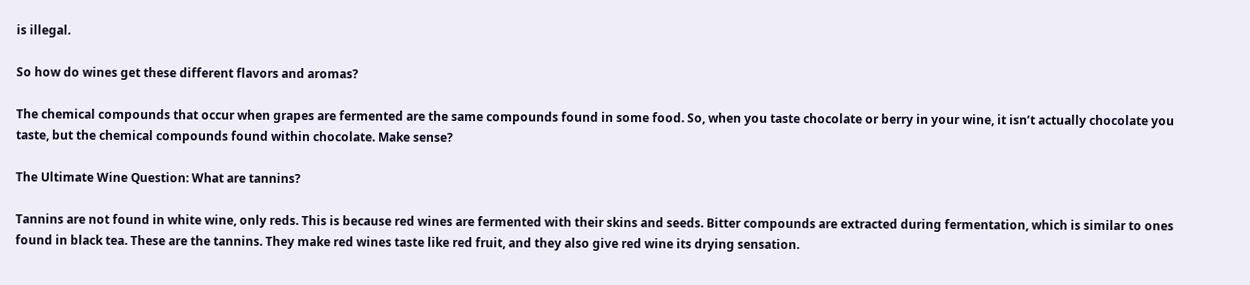is illegal.

So how do wines get these different flavors and aromas?

The chemical compounds that occur when grapes are fermented are the same compounds found in some food. So, when you taste chocolate or berry in your wine, it isn’t actually chocolate you taste, but the chemical compounds found within chocolate. Make sense?

The Ultimate Wine Question: What are tannins?

Tannins are not found in white wine, only reds. This is because red wines are fermented with their skins and seeds. Bitter compounds are extracted during fermentation, which is similar to ones found in black tea. These are the tannins. They make red wines taste like red fruit, and they also give red wine its drying sensation.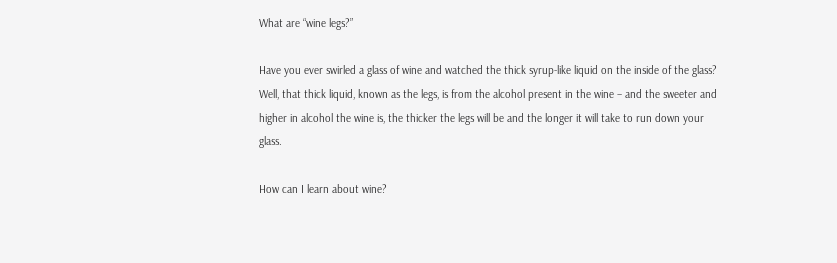What are “wine legs?”

Have you ever swirled a glass of wine and watched the thick syrup-like liquid on the inside of the glass? Well, that thick liquid, known as the legs, is from the alcohol present in the wine – and the sweeter and higher in alcohol the wine is, the thicker the legs will be and the longer it will take to run down your glass.

How can I learn about wine?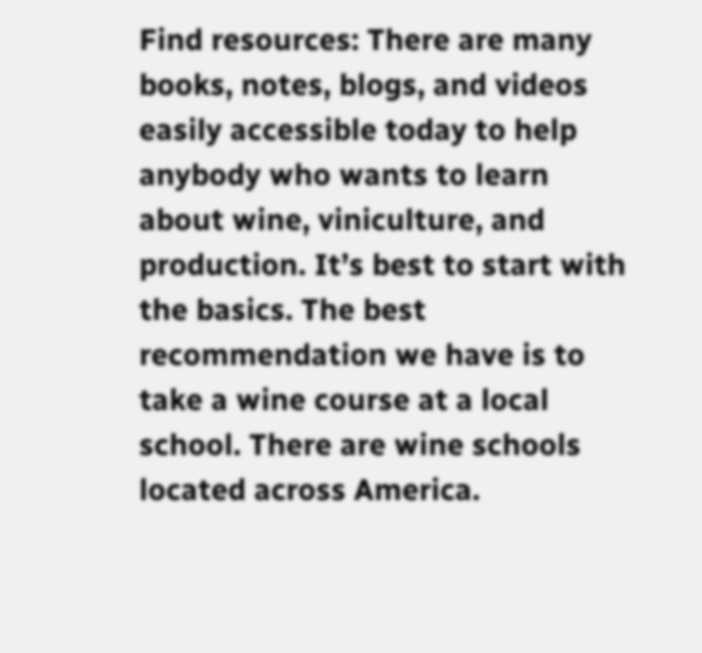Find resources: There are many books, notes, blogs, and videos easily accessible today to help anybody who wants to learn about wine, viniculture, and production. It’s best to start with the basics. The best recommendation we have is to take a wine course at a local school. There are wine schools located across America.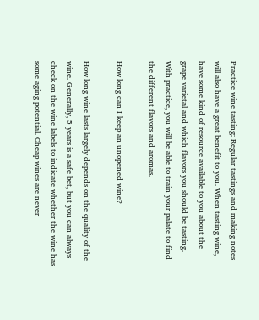Practice wine tasting: Regular tastings and making notes will also have a great benefit to you. When tasting wine, have some kind of resource available to you about the grape varietal and which flavors you should be tasting. With practice, you will be able to train your palate to find the different flavors and aromas.

How long can I keep an unopened wine?

How long wine lasts largely depends on the quality of the wine. Generally, 5 years is a safe bet, but you can always check on the wine labels to indicate whether the wine has some aging potential. Cheap wines are never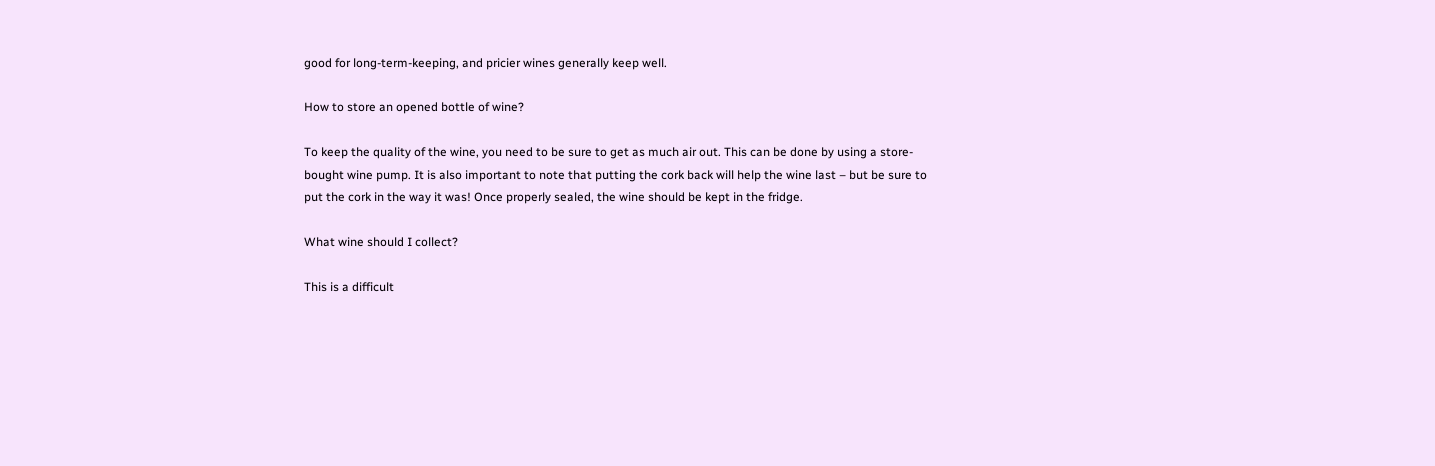good for long-term-keeping, and pricier wines generally keep well.

How to store an opened bottle of wine?

To keep the quality of the wine, you need to be sure to get as much air out. This can be done by using a store-bought wine pump. It is also important to note that putting the cork back will help the wine last – but be sure to put the cork in the way it was! Once properly sealed, the wine should be kept in the fridge.

What wine should I collect?

This is a difficult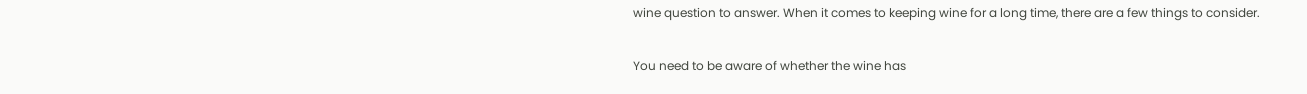wine question to answer. When it comes to keeping wine for a long time, there are a few things to consider.

You need to be aware of whether the wine has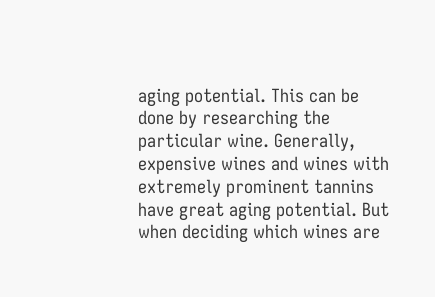aging potential. This can be done by researching the particular wine. Generally, expensive wines and wines with extremely prominent tannins have great aging potential. But when deciding which wines are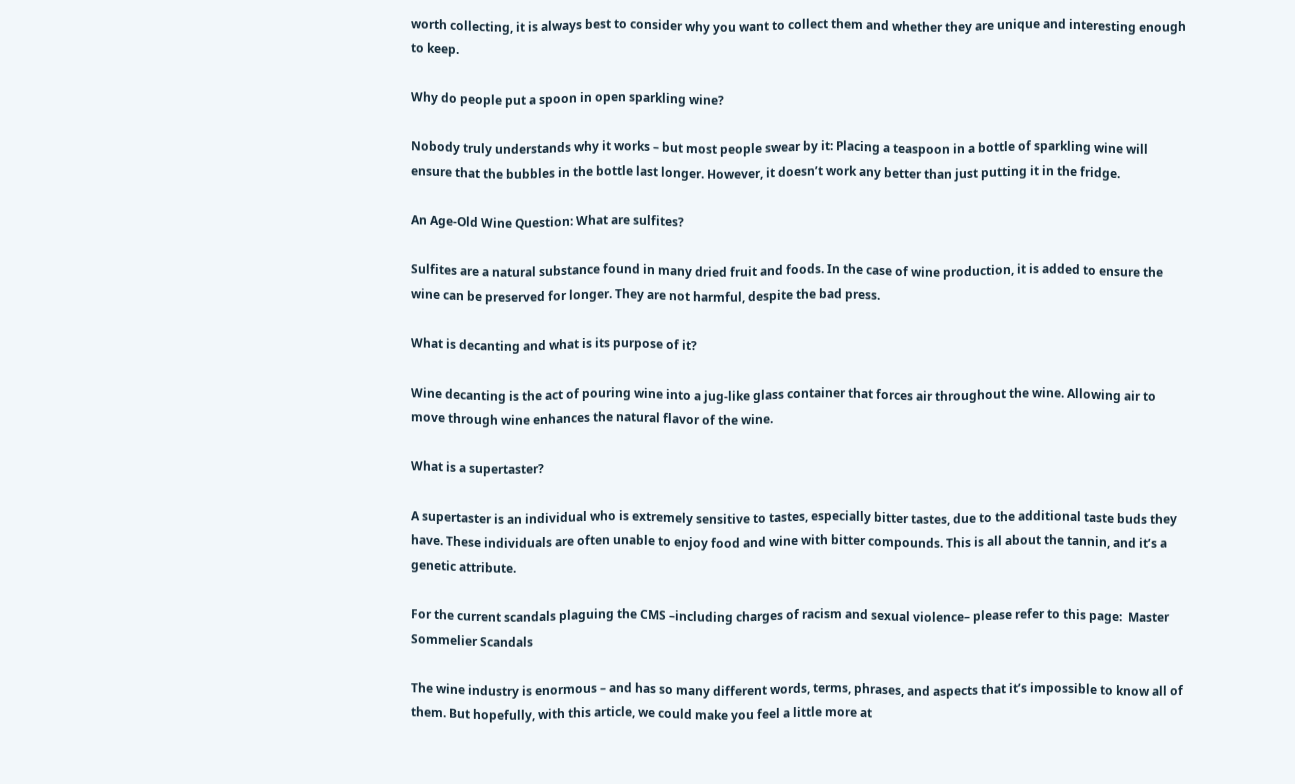worth collecting, it is always best to consider why you want to collect them and whether they are unique and interesting enough to keep.

Why do people put a spoon in open sparkling wine?

Nobody truly understands why it works – but most people swear by it: Placing a teaspoon in a bottle of sparkling wine will ensure that the bubbles in the bottle last longer. However, it doesn’t work any better than just putting it in the fridge.

An Age-Old Wine Question: What are sulfites?

Sulfites are a natural substance found in many dried fruit and foods. In the case of wine production, it is added to ensure the wine can be preserved for longer. They are not harmful, despite the bad press.

What is decanting and what is its purpose of it?

Wine decanting is the act of pouring wine into a jug-like glass container that forces air throughout the wine. Allowing air to move through wine enhances the natural flavor of the wine.

What is a supertaster?

A supertaster is an individual who is extremely sensitive to tastes, especially bitter tastes, due to the additional taste buds they have. These individuals are often unable to enjoy food and wine with bitter compounds. This is all about the tannin, and it’s a genetic attribute.

For the current scandals plaguing the CMS –including charges of racism and sexual violence– please refer to this page:  Master Sommelier Scandals

The wine industry is enormous – and has so many different words, terms, phrases, and aspects that it’s impossible to know all of them. But hopefully, with this article, we could make you feel a little more at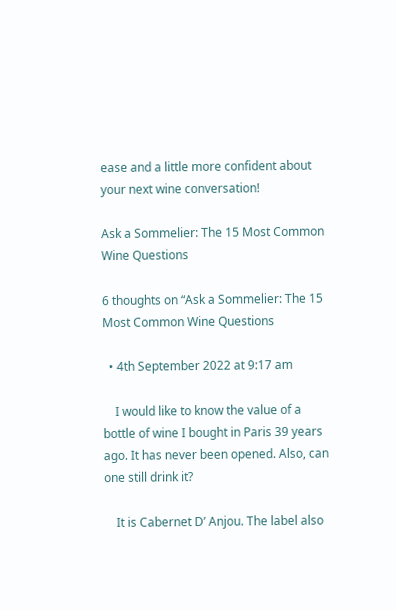ease and a little more confident about your next wine conversation!

Ask a Sommelier: The 15 Most Common Wine Questions

6 thoughts on “Ask a Sommelier: The 15 Most Common Wine Questions

  • 4th September 2022 at 9:17 am

    I would like to know the value of a bottle of wine I bought in Paris 39 years ago. It has never been opened. Also, can one still drink it?

    It is Cabernet D’ Anjou. The label also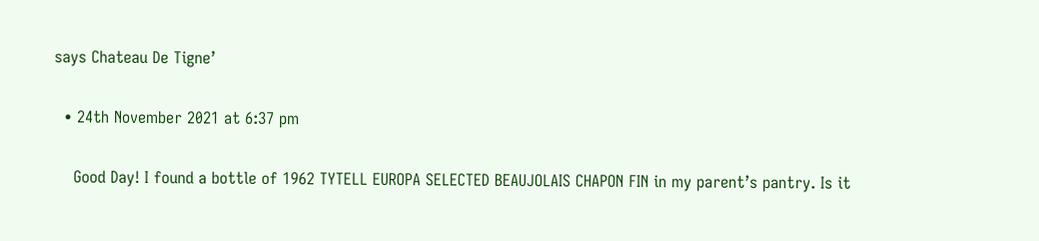says Chateau De Tigne’

  • 24th November 2021 at 6:37 pm

    Good Day! I found a bottle of 1962 TYTELL EUROPA SELECTED BEAUJOLAIS CHAPON FIN in my parent’s pantry. Is it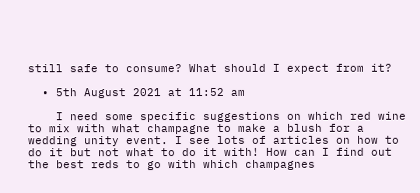still safe to consume? What should I expect from it?

  • 5th August 2021 at 11:52 am

    I need some specific suggestions on which red wine to mix with what champagne to make a blush for a wedding unity event. I see lots of articles on how to do it but not what to do it with! How can I find out the best reds to go with which champagnes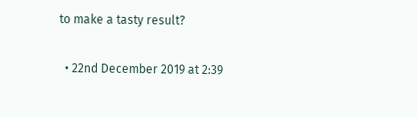to make a tasty result?

  • 22nd December 2019 at 2:39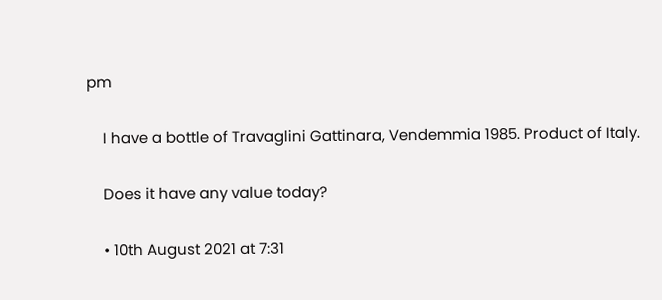pm

    I have a bottle of Travaglini Gattinara, Vendemmia 1985. Product of Italy.

    Does it have any value today?

    • 10th August 2021 at 7:31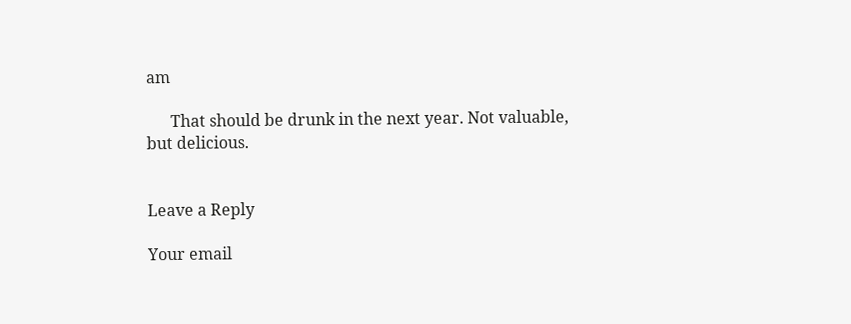am

      That should be drunk in the next year. Not valuable, but delicious.


Leave a Reply

Your email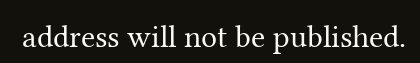address will not be published.